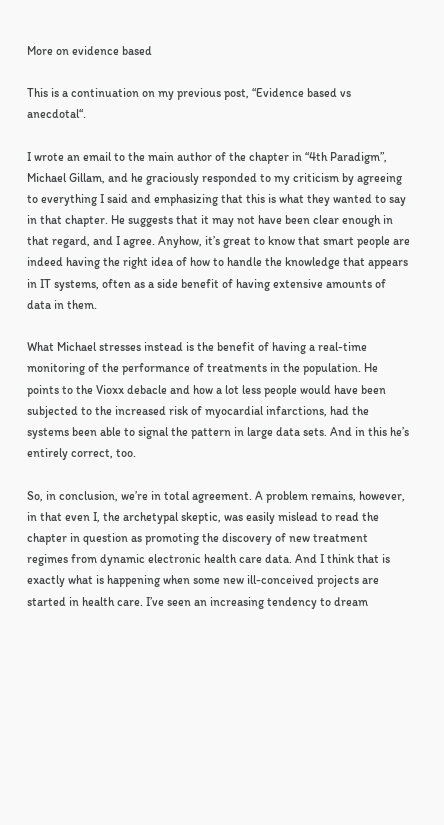More on evidence based

This is a continuation on my previous post, “Evidence based vs anecdotal“.

I wrote an email to the main author of the chapter in “4th Paradigm”, Michael Gillam, and he graciously responded to my criticism by agreeing to everything I said and emphasizing that this is what they wanted to say in that chapter. He suggests that it may not have been clear enough in that regard, and I agree. Anyhow, it’s great to know that smart people are indeed having the right idea of how to handle the knowledge that appears in IT systems, often as a side benefit of having extensive amounts of data in them.

What Michael stresses instead is the benefit of having a real-time monitoring of the performance of treatments in the population. He points to the Vioxx debacle and how a lot less people would have been subjected to the increased risk of myocardial infarctions, had the systems been able to signal the pattern in large data sets. And in this he’s entirely correct, too.

So, in conclusion, we’re in total agreement. A problem remains, however, in that even I, the archetypal skeptic, was easily mislead to read the chapter in question as promoting the discovery of new treatment regimes from dynamic electronic health care data. And I think that is exactly what is happening when some new ill-conceived projects are started in health care. I’ve seen an increasing tendency to dream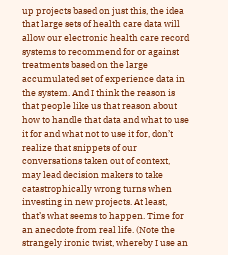up projects based on just this, the idea that large sets of health care data will allow our electronic health care record systems to recommend for or against treatments based on the large accumulated set of experience data in the system. And I think the reason is that people like us that reason about how to handle that data and what to use it for and what not to use it for, don’t realize that snippets of our conversations taken out of context, may lead decision makers to take catastrophically wrong turns when investing in new projects. At least, that’s what seems to happen. Time for an anecdote from real life. (Note the strangely ironic twist, whereby I use an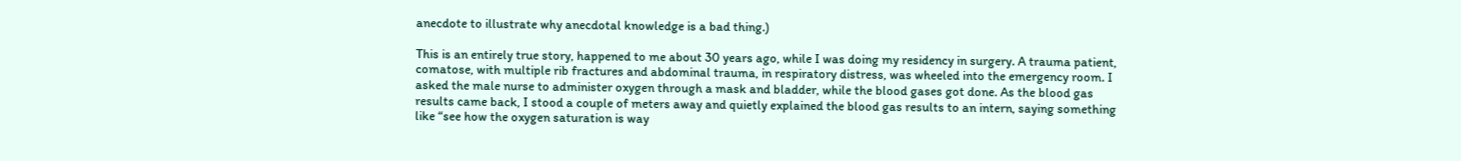anecdote to illustrate why anecdotal knowledge is a bad thing.)

This is an entirely true story, happened to me about 30 years ago, while I was doing my residency in surgery. A trauma patient, comatose, with multiple rib fractures and abdominal trauma, in respiratory distress, was wheeled into the emergency room. I asked the male nurse to administer oxygen through a mask and bladder, while the blood gases got done. As the blood gas results came back, I stood a couple of meters away and quietly explained the blood gas results to an intern, saying something like “see how the oxygen saturation is way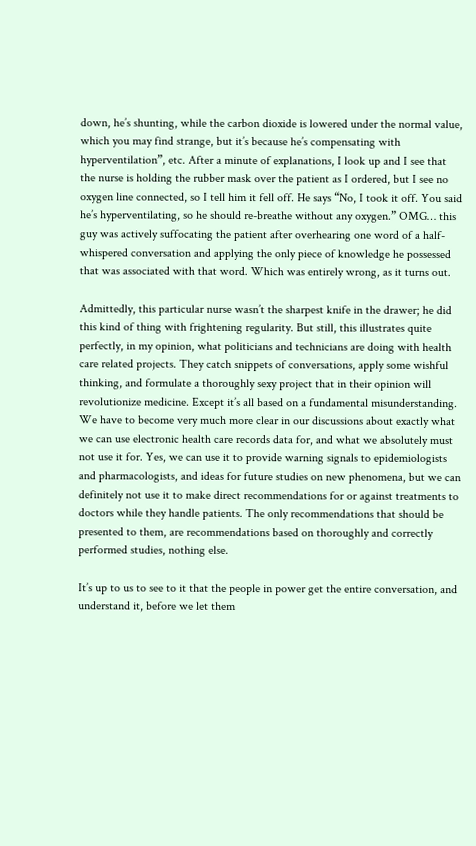down, he’s shunting, while the carbon dioxide is lowered under the normal value, which you may find strange, but it’s because he’s compensating with hyperventilation”, etc. After a minute of explanations, I look up and I see that the nurse is holding the rubber mask over the patient as I ordered, but I see no oxygen line connected, so I tell him it fell off. He says “No, I took it off. You said he’s hyperventilating, so he should re-breathe without any oxygen.” OMG… this guy was actively suffocating the patient after overhearing one word of a half-whispered conversation and applying the only piece of knowledge he possessed that was associated with that word. Which was entirely wrong, as it turns out.

Admittedly, this particular nurse wasn’t the sharpest knife in the drawer; he did this kind of thing with frightening regularity. But still, this illustrates quite perfectly, in my opinion, what politicians and technicians are doing with health care related projects. They catch snippets of conversations, apply some wishful thinking, and formulate a thoroughly sexy project that in their opinion will revolutionize medicine. Except it’s all based on a fundamental misunderstanding. We have to become very much more clear in our discussions about exactly what we can use electronic health care records data for, and what we absolutely must not use it for. Yes, we can use it to provide warning signals to epidemiologists and pharmacologists, and ideas for future studies on new phenomena, but we can definitely not use it to make direct recommendations for or against treatments to doctors while they handle patients. The only recommendations that should be presented to them, are recommendations based on thoroughly and correctly performed studies, nothing else.

It’s up to us to see to it that the people in power get the entire conversation, and understand it, before we let them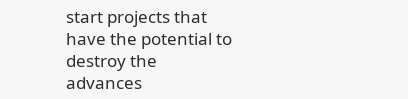start projects that have the potential to destroy the advances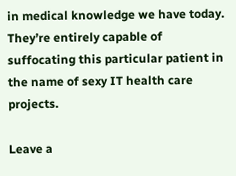in medical knowledge we have today. They’re entirely capable of suffocating this particular patient in the name of sexy IT health care projects.

Leave a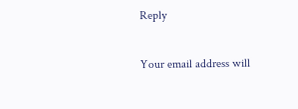Reply

Your email address will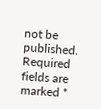not be published. Required fields are marked *